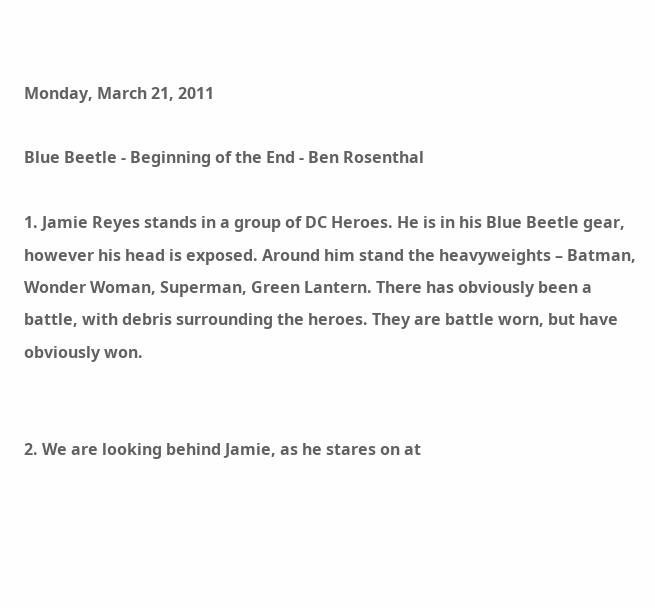Monday, March 21, 2011

Blue Beetle - Beginning of the End - Ben Rosenthal

1. Jamie Reyes stands in a group of DC Heroes. He is in his Blue Beetle gear, however his head is exposed. Around him stand the heavyweights – Batman, Wonder Woman, Superman, Green Lantern. There has obviously been a battle, with debris surrounding the heroes. They are battle worn, but have obviously won.


2. We are looking behind Jamie, as he stares on at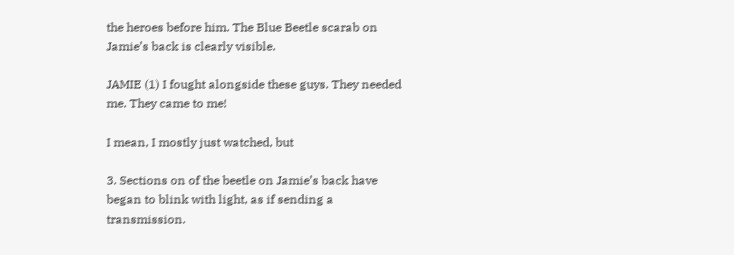the heroes before him. The Blue Beetle scarab on Jamie’s back is clearly visible.

JAMIE (1) I fought alongside these guys. They needed me. They came to me!

I mean, I mostly just watched, but

3. Sections on of the beetle on Jamie’s back have began to blink with light, as if sending a transmission.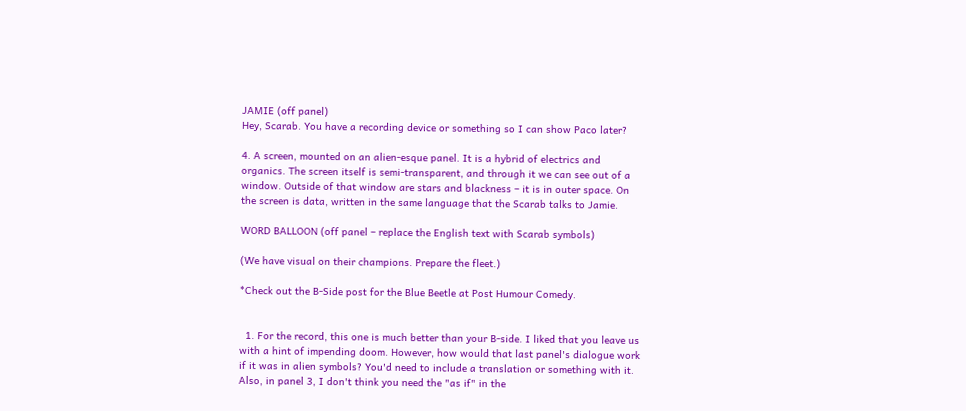JAMIE (off panel)
Hey, Scarab. You have a recording device or something so I can show Paco later?

4. A screen, mounted on an alien-esque panel. It is a hybrid of electrics and organics. The screen itself is semi-transparent, and through it we can see out of a window. Outside of that window are stars and blackness – it is in outer space. On the screen is data, written in the same language that the Scarab talks to Jamie.

WORD BALLOON (off panel – replace the English text with Scarab symbols)

(We have visual on their champions. Prepare the fleet.)

*Check out the B-Side post for the Blue Beetle at Post Humour Comedy.


  1. For the record, this one is much better than your B-side. I liked that you leave us with a hint of impending doom. However, how would that last panel's dialogue work if it was in alien symbols? You'd need to include a translation or something with it. Also, in panel 3, I don't think you need the "as if" in the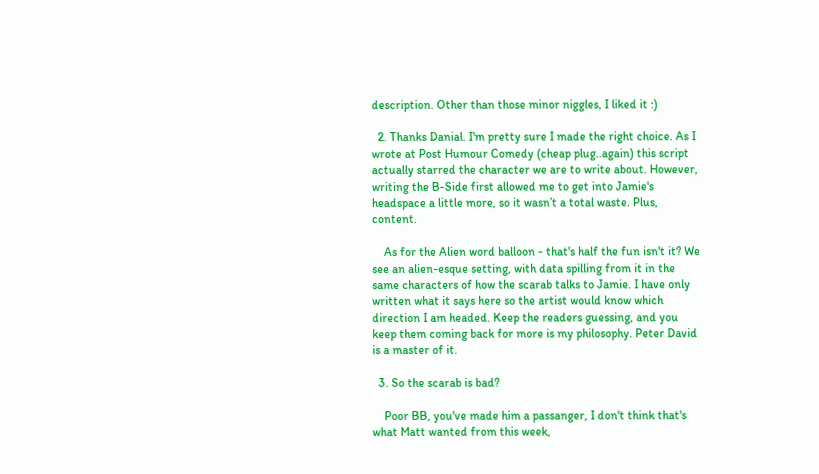description. Other than those minor niggles, I liked it :)

  2. Thanks Danial. I'm pretty sure I made the right choice. As I wrote at Post Humour Comedy (cheap plug..again) this script actually starred the character we are to write about. However, writing the B-Side first allowed me to get into Jamie's headspace a little more, so it wasn’t a total waste. Plus, content.

    As for the Alien word balloon - that's half the fun isn't it? We see an alien-esque setting, with data spilling from it in the same characters of how the scarab talks to Jamie. I have only written what it says here so the artist would know which direction I am headed. Keep the readers guessing, and you keep them coming back for more is my philosophy. Peter David is a master of it.

  3. So the scarab is bad?

    Poor BB, you've made him a passanger, I don't think that's what Matt wanted from this week,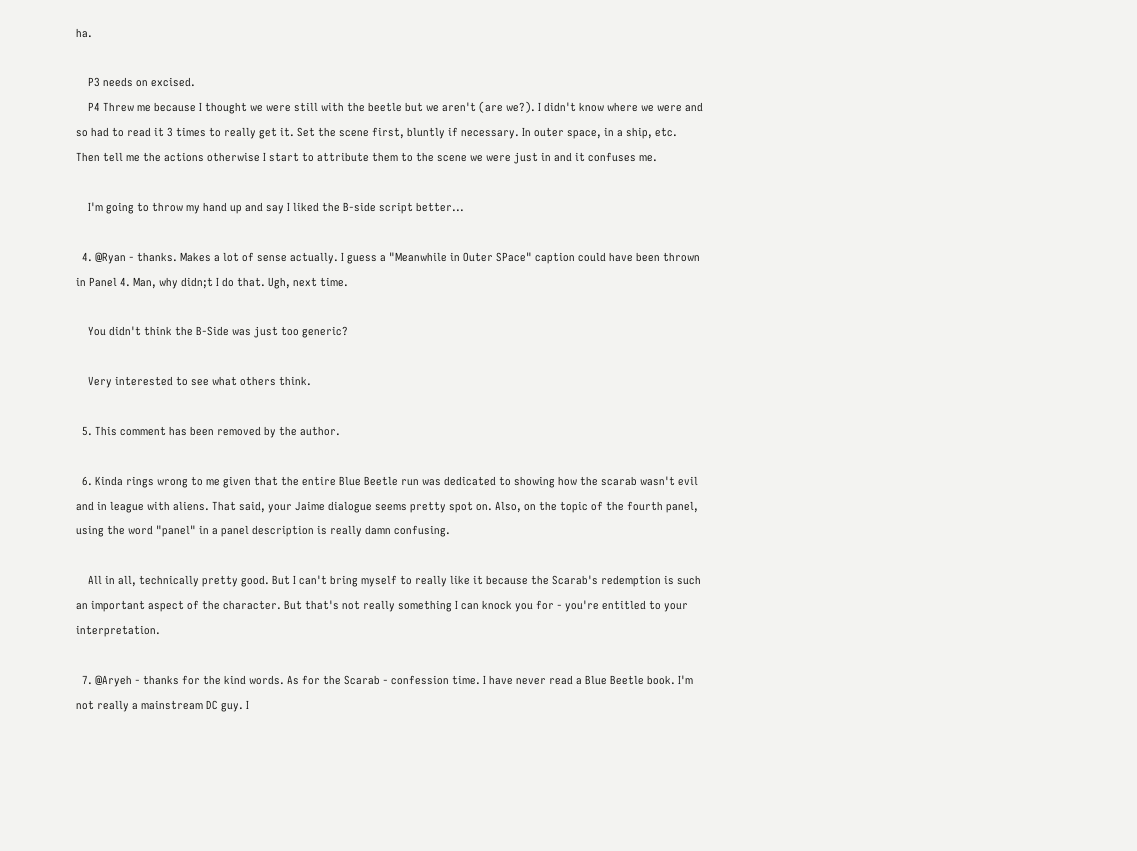ha.

    P3 needs on excised.
    P4 Threw me because I thought we were still with the beetle but we aren't (are we?). I didn't know where we were and so had to read it 3 times to really get it. Set the scene first, bluntly if necessary. In outer space, in a ship, etc. Then tell me the actions otherwise I start to attribute them to the scene we were just in and it confuses me.

    I'm going to throw my hand up and say I liked the B-side script better...

  4. @Ryan - thanks. Makes a lot of sense actually. I guess a "Meanwhile in Outer SPace" caption could have been thrown in Panel 4. Man, why didn;t I do that. Ugh, next time.

    You didn't think the B-Side was just too generic?

    Very interested to see what others think.

  5. This comment has been removed by the author.

  6. Kinda rings wrong to me given that the entire Blue Beetle run was dedicated to showing how the scarab wasn't evil and in league with aliens. That said, your Jaime dialogue seems pretty spot on. Also, on the topic of the fourth panel, using the word "panel" in a panel description is really damn confusing.

    All in all, technically pretty good. But I can't bring myself to really like it because the Scarab's redemption is such an important aspect of the character. But that's not really something I can knock you for - you're entitled to your interpretation.

  7. @Aryeh - thanks for the kind words. As for the Scarab - confession time. I have never read a Blue Beetle book. I'm not really a mainstream DC guy. I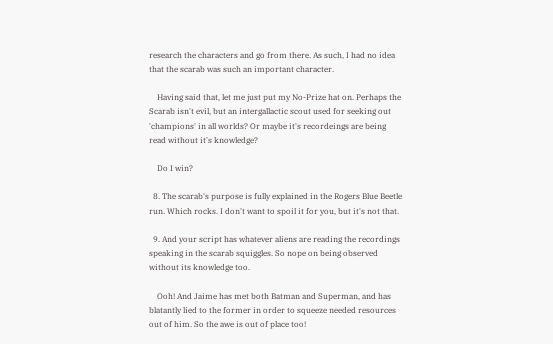research the characters and go from there. As such, I had no idea that the scarab was such an important character.

    Having said that, let me just put my No-Prize hat on. Perhaps the Scarab isn't evil, but an intergallactic scout used for seeking out 'champions' in all worlds? Or maybe it's recordeings are being read without it's knowledge?

    Do I win?

  8. The scarab's purpose is fully explained in the Rogers Blue Beetle run. Which rocks. I don't want to spoil it for you, but it's not that.

  9. And your script has whatever aliens are reading the recordings speaking in the scarab squiggles. So nope on being observed without its knowledge too.

    Ooh! And Jaime has met both Batman and Superman, and has blatantly lied to the former in order to squeeze needed resources out of him. So the awe is out of place too!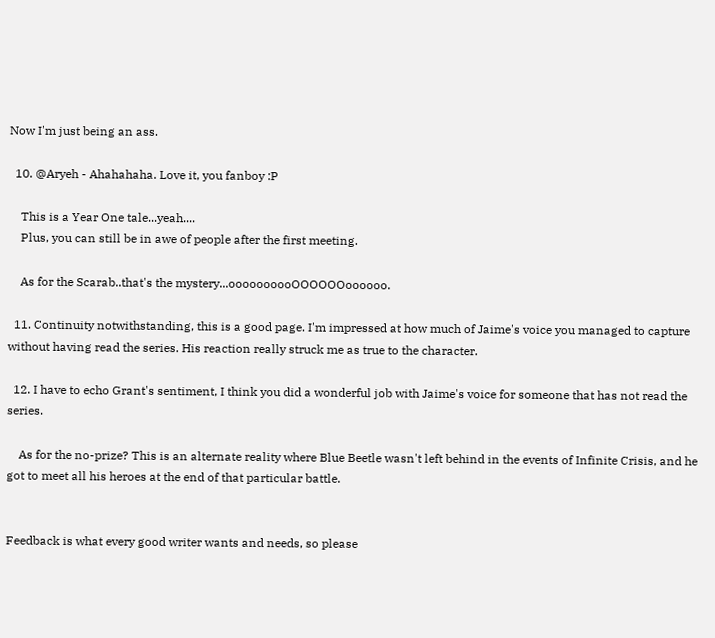Now I'm just being an ass.

  10. @Aryeh - Ahahahaha. Love it, you fanboy :P

    This is a Year One tale...yeah....
    Plus, you can still be in awe of people after the first meeting.

    As for the Scarab..that's the mystery...oooooooooOOOOOOoooooo.

  11. Continuity notwithstanding, this is a good page. I'm impressed at how much of Jaime's voice you managed to capture without having read the series. His reaction really struck me as true to the character.

  12. I have to echo Grant's sentiment, I think you did a wonderful job with Jaime's voice for someone that has not read the series.

    As for the no-prize? This is an alternate reality where Blue Beetle wasn't left behind in the events of Infinite Crisis, and he got to meet all his heroes at the end of that particular battle.


Feedback is what every good writer wants and needs, so please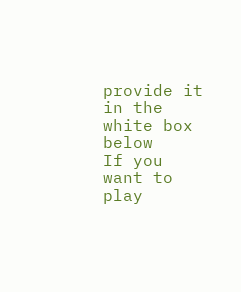provide it in the white box below
If you want to play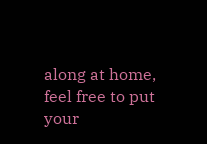along at home, feel free to put your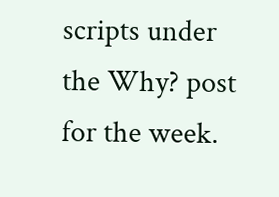scripts under the Why? post for the week.